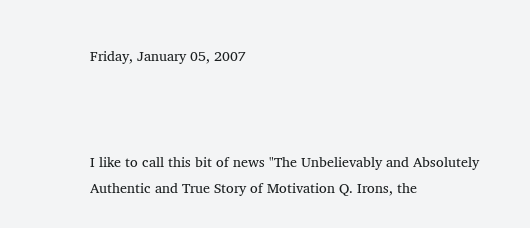Friday, January 05, 2007



I like to call this bit of news "The Unbelievably and Absolutely Authentic and True Story of Motivation Q. Irons, the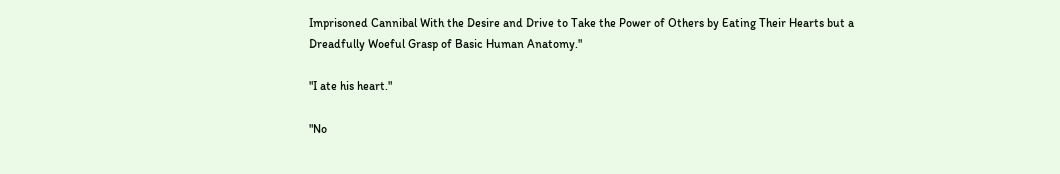Imprisoned Cannibal With the Desire and Drive to Take the Power of Others by Eating Their Hearts but a Dreadfully Woeful Grasp of Basic Human Anatomy."

"I ate his heart."

"No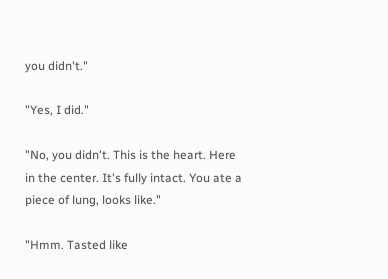you didn't."

"Yes, I did."

"No, you didn't. This is the heart. Here in the center. It's fully intact. You ate a piece of lung, looks like."

"Hmm. Tasted like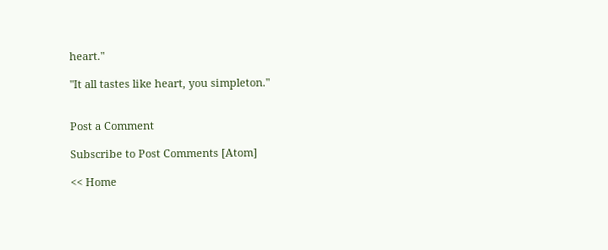heart."

"It all tastes like heart, you simpleton."


Post a Comment

Subscribe to Post Comments [Atom]

<< Home